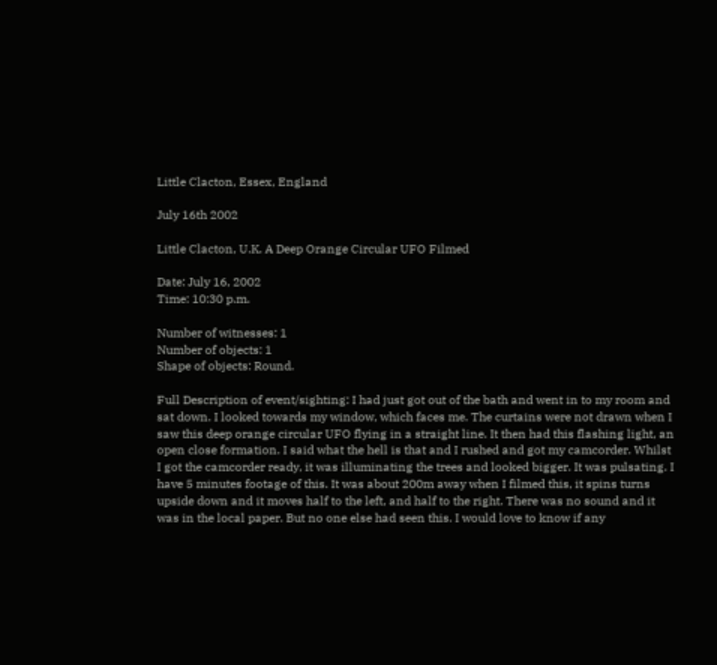Little Clacton, Essex, England

July 16th 2002

Little Clacton, U.K. A Deep Orange Circular UFO Filmed

Date: July 16, 2002
Time: 10:30 p.m.

Number of witnesses: 1
Number of objects: 1
Shape of objects: Round.

Full Description of event/sighting: I had just got out of the bath and went in to my room and sat down. I looked towards my window, which faces me. The curtains were not drawn when I saw this deep orange circular UFO flying in a straight line. It then had this flashing light, an open close formation. I said what the hell is that and I rushed and got my camcorder. Whilst I got the camcorder ready, it was illuminating the trees and looked bigger. It was pulsating. I have 5 minutes footage of this. It was about 200m away when I filmed this, it spins turns upside down and it moves half to the left, and half to the right. There was no sound and it was in the local paper. But no one else had seen this. I would love to know if any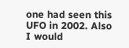one had seen this UFO in 2002. Also I would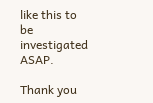like this to be investigated ASAP.

Thank you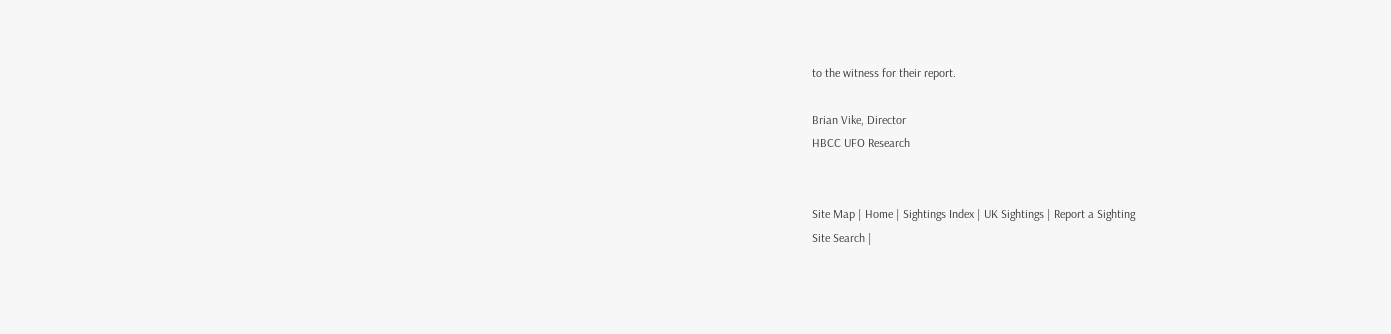to the witness for their report.

Brian Vike, Director
HBCC UFO Research


Site Map | Home | Sightings Index | UK Sightings | Report a Sighting
Site Search |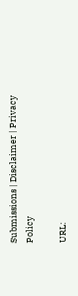Submissions | Disclaimer | Privacy Policy

URL: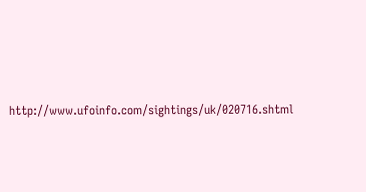http://www.ufoinfo.com/sightings/uk/020716.shtml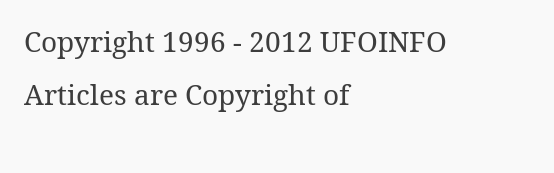Copyright 1996 - 2012 UFOINFO
Articles are Copyright of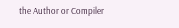the Author or Compiler